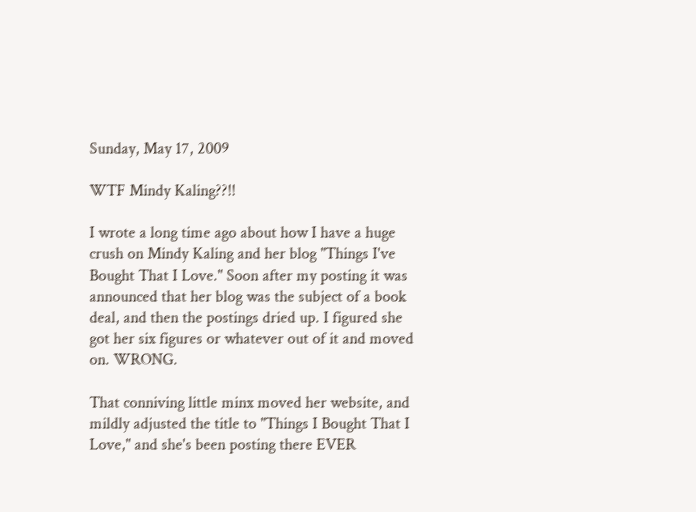Sunday, May 17, 2009

WTF Mindy Kaling??!!

I wrote a long time ago about how I have a huge crush on Mindy Kaling and her blog "Things I've Bought That I Love." Soon after my posting it was announced that her blog was the subject of a book deal, and then the postings dried up. I figured she got her six figures or whatever out of it and moved on. WRONG.

That conniving little minx moved her website, and mildly adjusted the title to "Things I Bought That I Love," and she's been posting there EVER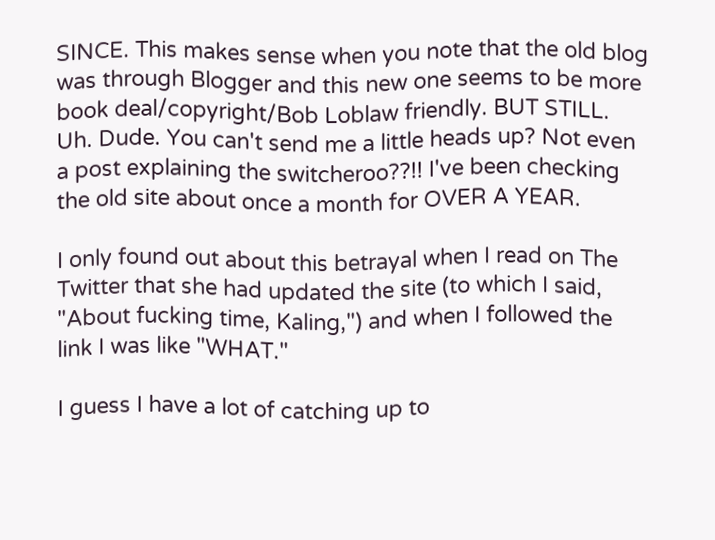SINCE. This makes sense when you note that the old blog was through Blogger and this new one seems to be more book deal/copyright/Bob Loblaw friendly. BUT STILL.
Uh. Dude. You can't send me a little heads up? Not even a post explaining the switcheroo??!! I've been checking the old site about once a month for OVER A YEAR.

I only found out about this betrayal when I read on The Twitter that she had updated the site (to which I said, "About fucking time, Kaling,") and when I followed the link I was like "WHAT."

I guess I have a lot of catching up to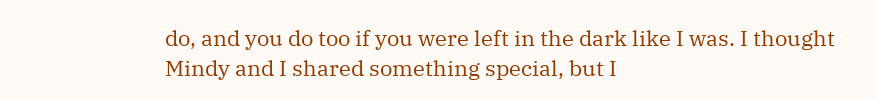do, and you do too if you were left in the dark like I was. I thought Mindy and I shared something special, but I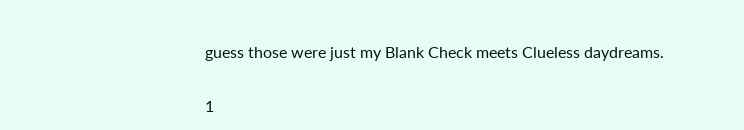guess those were just my Blank Check meets Clueless daydreams.

1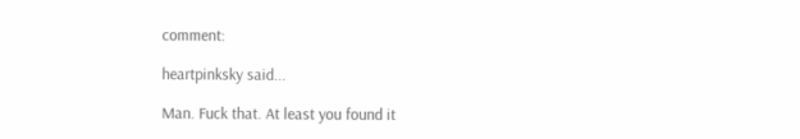comment:

heartpinksky said...

Man. Fuck that. At least you found it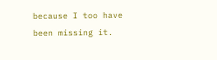because I too have been missing it.